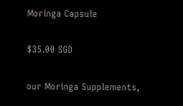Moringa Capsule

$35.00 SGD

our Moringa Supplements,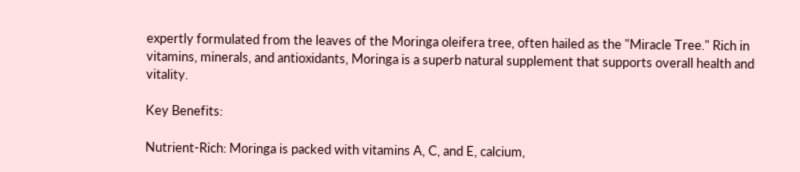expertly formulated from the leaves of the Moringa oleifera tree, often hailed as the "Miracle Tree." Rich in vitamins, minerals, and antioxidants, Moringa is a superb natural supplement that supports overall health and vitality.

Key Benefits:

Nutrient-Rich: Moringa is packed with vitamins A, C, and E, calcium,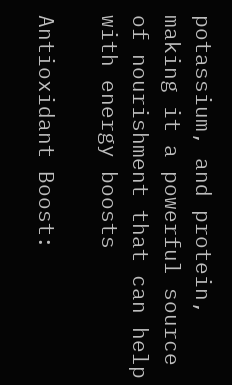potassium, and protein, making it a powerful source of nourishment that can help with energy boosts

Antioxidant Boost: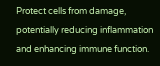Protect cells from damage, potentially reducing inflammation and enhancing immune function.